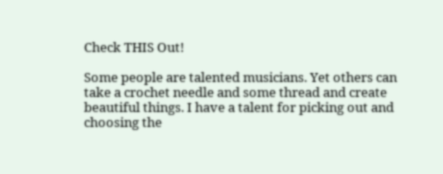Check THIS Out!

Some people are talented musicians. Yet others can take a crochet needle and some thread and create beautiful things. I have a talent for picking out and choosing the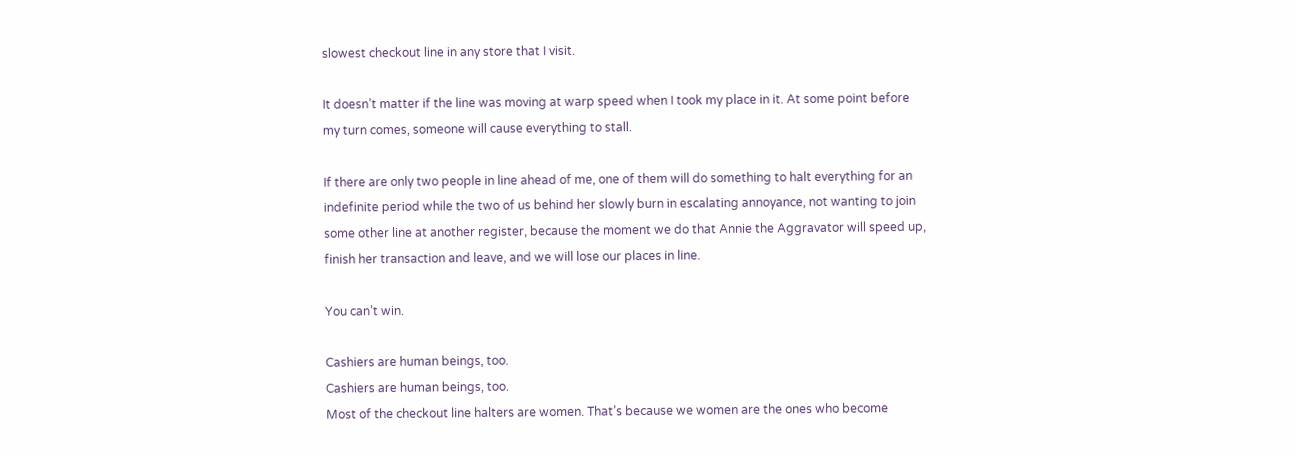slowest checkout line in any store that I visit.

It doesn’t matter if the line was moving at warp speed when I took my place in it. At some point before my turn comes, someone will cause everything to stall.

If there are only two people in line ahead of me, one of them will do something to halt everything for an indefinite period while the two of us behind her slowly burn in escalating annoyance, not wanting to join some other line at another register, because the moment we do that Annie the Aggravator will speed up, finish her transaction and leave, and we will lose our places in line.

You can’t win.

Cashiers are human beings, too.
Cashiers are human beings, too.
Most of the checkout line halters are women. That’s because we women are the ones who become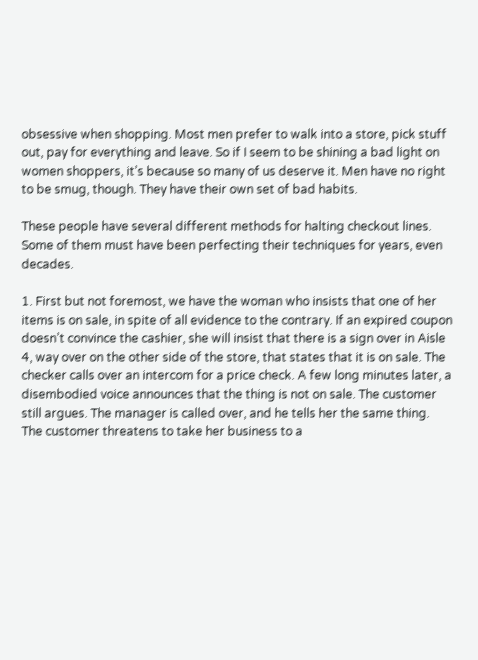obsessive when shopping. Most men prefer to walk into a store, pick stuff out, pay for everything and leave. So if I seem to be shining a bad light on women shoppers, it’s because so many of us deserve it. Men have no right to be smug, though. They have their own set of bad habits.

These people have several different methods for halting checkout lines. Some of them must have been perfecting their techniques for years, even decades.

1. First but not foremost, we have the woman who insists that one of her items is on sale, in spite of all evidence to the contrary. If an expired coupon doesn’t convince the cashier, she will insist that there is a sign over in Aisle 4, way over on the other side of the store, that states that it is on sale. The checker calls over an intercom for a price check. A few long minutes later, a disembodied voice announces that the thing is not on sale. The customer still argues. The manager is called over, and he tells her the same thing. The customer threatens to take her business to a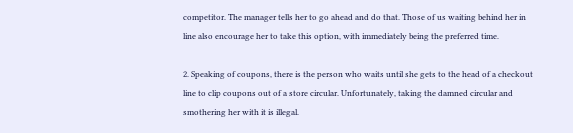competitor. The manager tells her to go ahead and do that. Those of us waiting behind her in line also encourage her to take this option, with immediately being the preferred time.

2. Speaking of coupons, there is the person who waits until she gets to the head of a checkout line to clip coupons out of a store circular. Unfortunately, taking the damned circular and smothering her with it is illegal.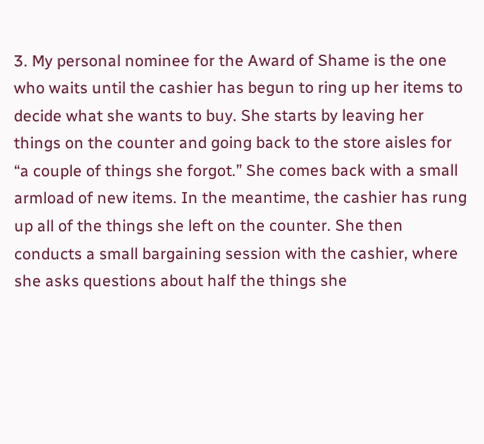3. My personal nominee for the Award of Shame is the one who waits until the cashier has begun to ring up her items to decide what she wants to buy. She starts by leaving her things on the counter and going back to the store aisles for “a couple of things she forgot.” She comes back with a small armload of new items. In the meantime, the cashier has rung up all of the things she left on the counter. She then conducts a small bargaining session with the cashier, where she asks questions about half the things she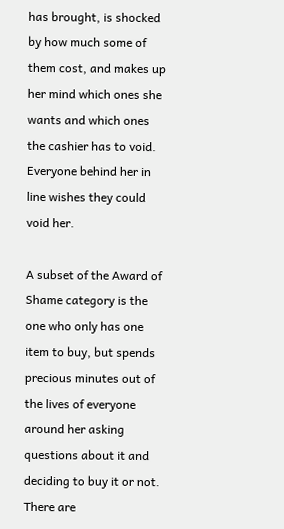has brought, is shocked by how much some of them cost, and makes up her mind which ones she wants and which ones the cashier has to void. Everyone behind her in line wishes they could void her.

A subset of the Award of Shame category is the one who only has one item to buy, but spends precious minutes out of the lives of everyone around her asking questions about it and deciding to buy it or not. There are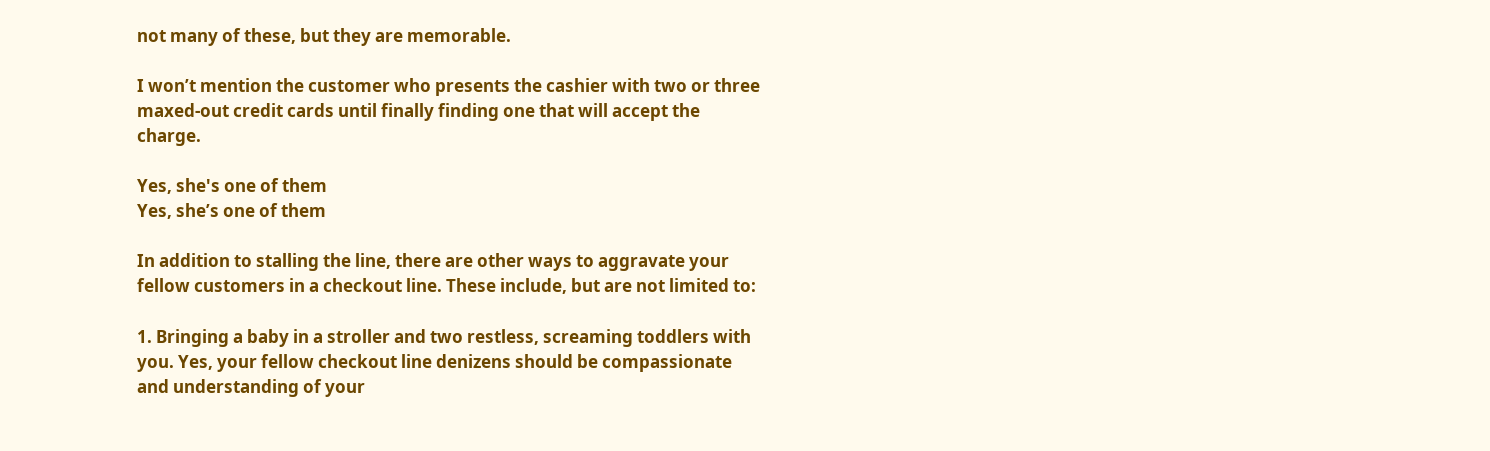not many of these, but they are memorable.

I won’t mention the customer who presents the cashier with two or three maxed-out credit cards until finally finding one that will accept the charge.

Yes, she's one of them
Yes, she’s one of them

In addition to stalling the line, there are other ways to aggravate your fellow customers in a checkout line. These include, but are not limited to:

1. Bringing a baby in a stroller and two restless, screaming toddlers with you. Yes, your fellow checkout line denizens should be compassionate and understanding of your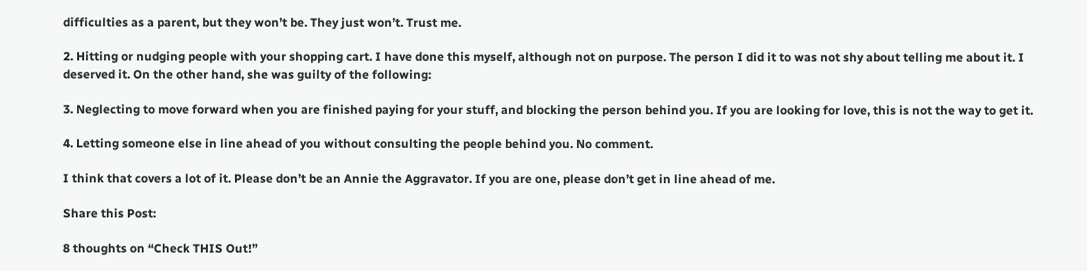difficulties as a parent, but they won’t be. They just won’t. Trust me.

2. Hitting or nudging people with your shopping cart. I have done this myself, although not on purpose. The person I did it to was not shy about telling me about it. I deserved it. On the other hand, she was guilty of the following:

3. Neglecting to move forward when you are finished paying for your stuff, and blocking the person behind you. If you are looking for love, this is not the way to get it.

4. Letting someone else in line ahead of you without consulting the people behind you. No comment.

I think that covers a lot of it. Please don’t be an Annie the Aggravator. If you are one, please don’t get in line ahead of me.

Share this Post:

8 thoughts on “Check THIS Out!”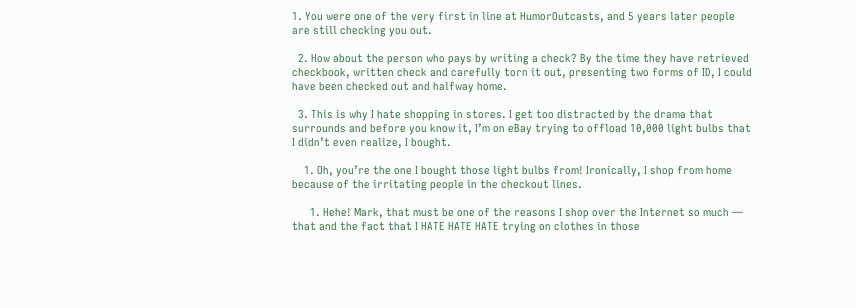1. You were one of the very first in line at HumorOutcasts, and 5 years later people are still checking you out.

  2. How about the person who pays by writing a check? By the time they have retrieved checkbook, written check and carefully torn it out, presenting two forms of ID, I could have been checked out and halfway home.

  3. This is why I hate shopping in stores. I get too distracted by the drama that surrounds and before you know it, I’m on eBay trying to offload 10,000 light bulbs that I didn’t even realize, I bought.

    1. Oh, you’re the one I bought those light bulbs from! Ironically, I shop from home because of the irritating people in the checkout lines.

      1. Hehe! Mark, that must be one of the reasons I shop over the Internet so much — that and the fact that I HATE HATE HATE trying on clothes in those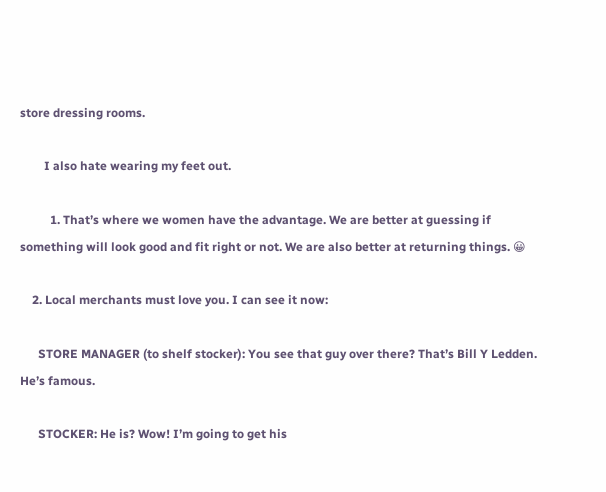store dressing rooms.

        I also hate wearing my feet out.

          1. That’s where we women have the advantage. We are better at guessing if something will look good and fit right or not. We are also better at returning things. 😀

    2. Local merchants must love you. I can see it now:

      STORE MANAGER (to shelf stocker): You see that guy over there? That’s Bill Y Ledden. He’s famous.

      STOCKER: He is? Wow! I’m going to get his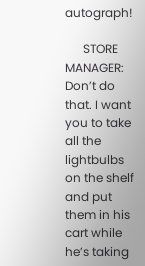autograph!

      STORE MANAGER: Don’t do that. I want you to take all the lightbulbs on the shelf and put them in his cart while he’s taking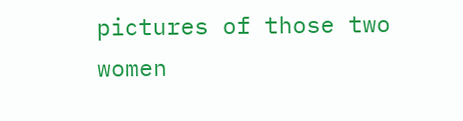pictures of those two women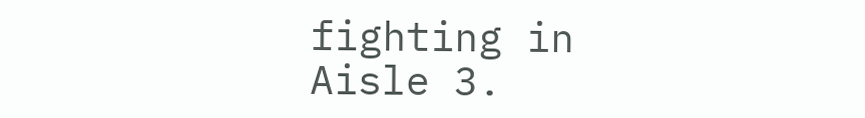fighting in Aisle 3.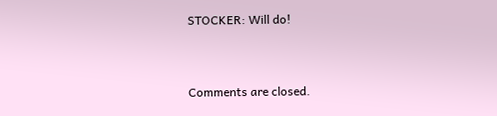STOCKER: Will do!


Comments are closed.